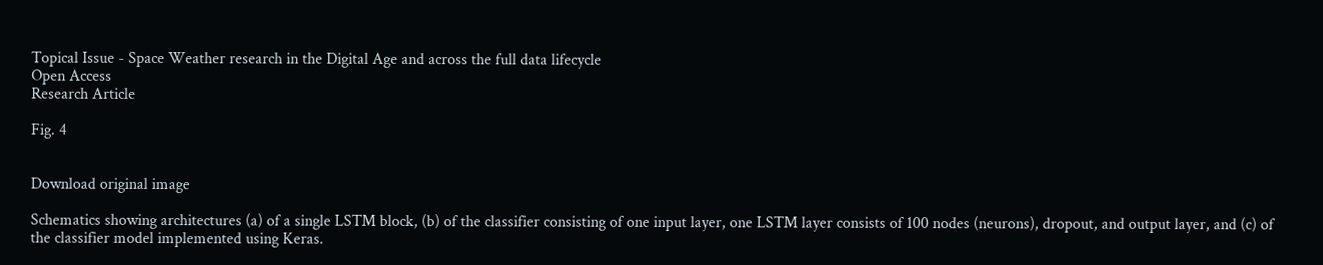Topical Issue - Space Weather research in the Digital Age and across the full data lifecycle
Open Access
Research Article

Fig. 4


Download original image

Schematics showing architectures (a) of a single LSTM block, (b) of the classifier consisting of one input layer, one LSTM layer consists of 100 nodes (neurons), dropout, and output layer, and (c) of the classifier model implemented using Keras.